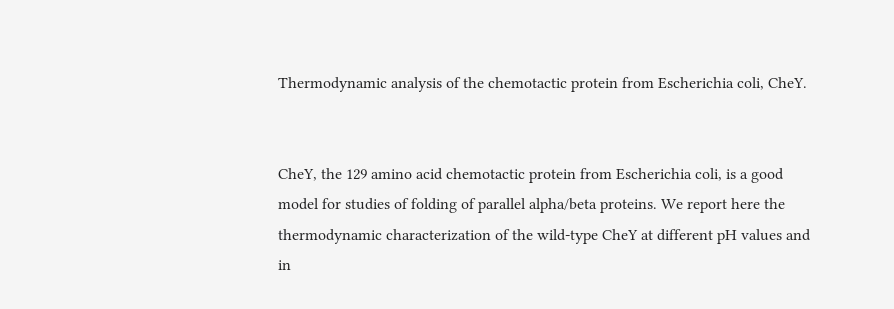Thermodynamic analysis of the chemotactic protein from Escherichia coli, CheY.


CheY, the 129 amino acid chemotactic protein from Escherichia coli, is a good model for studies of folding of parallel alpha/beta proteins. We report here the thermodynamic characterization of the wild-type CheY at different pH values and in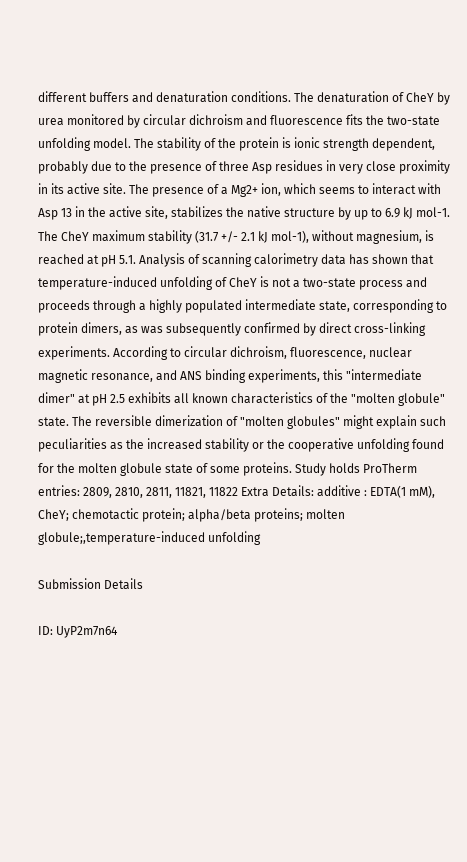different buffers and denaturation conditions. The denaturation of CheY by urea monitored by circular dichroism and fluorescence fits the two-state unfolding model. The stability of the protein is ionic strength dependent, probably due to the presence of three Asp residues in very close proximity in its active site. The presence of a Mg2+ ion, which seems to interact with Asp 13 in the active site, stabilizes the native structure by up to 6.9 kJ mol-1. The CheY maximum stability (31.7 +/- 2.1 kJ mol-1), without magnesium, is reached at pH 5.1. Analysis of scanning calorimetry data has shown that temperature-induced unfolding of CheY is not a two-state process and proceeds through a highly populated intermediate state, corresponding to protein dimers, as was subsequently confirmed by direct cross-linking experiments. According to circular dichroism, fluorescence, nuclear magnetic resonance, and ANS binding experiments, this "intermediate dimer" at pH 2.5 exhibits all known characteristics of the "molten globule" state. The reversible dimerization of "molten globules" might explain such peculiarities as the increased stability or the cooperative unfolding found for the molten globule state of some proteins. Study holds ProTherm entries: 2809, 2810, 2811, 11821, 11822 Extra Details: additive : EDTA(1 mM), CheY; chemotactic protein; alpha/beta proteins; molten globule;,temperature-induced unfolding

Submission Details

ID: UyP2m7n64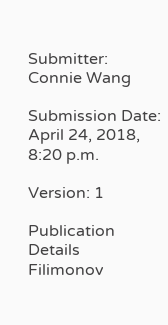Submitter: Connie Wang

Submission Date: April 24, 2018, 8:20 p.m.

Version: 1

Publication Details
Filimonov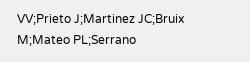VV;Prieto J;Martinez JC;Bruix M;Mateo PL;Serrano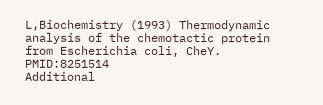L,Biochemistry (1993) Thermodynamic analysis of the chemotactic protein from Escherichia coli, CheY. PMID:8251514
Additional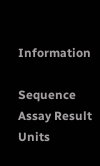Information

Sequence Assay Result Units